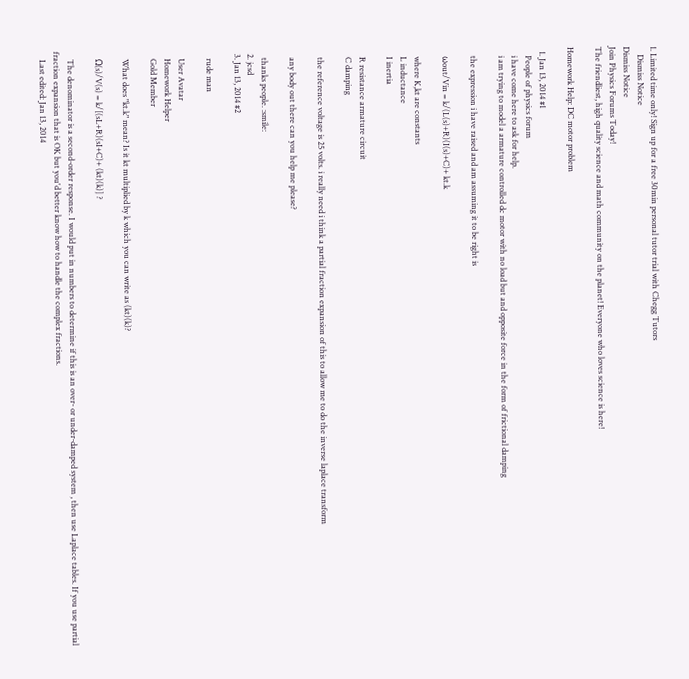1. Limited time only! Sign up for a free 30min personal tutor trial with Chegg Tutors
    Dismiss Notice
Dismiss Notice
Join Physics Forums Today!
The friendliest, high quality science and math community on the planet! Everyone who loves science is here!

Homework Help: DC motor problem

  1. Jan 13, 2014 #1
    People of physics forum
    i have come here to ask for help.
    i am trying to model a armature controlled dc motor with no load but and opposite force in the form of frictional damping

    the expression i have raised and am assuming it to be right is

    ωout/Vin = k/(L(s)+R)(I(s)+C)+ kt.k

    where K,kt are constants
    L inductance
    I inertia

    R resistance armature circuit
    C damping

    the reference voltage is 25 volts. i really need i think a partial fraction expansion of this to allow me to do the inverse laplace transform

    any body out there can you help me please?

    thanks people. :smile:
  2. jcsd
  3. Jan 13, 2014 #2

    rude man

    User Avatar
    Homework Helper
    Gold Member

    What does "kt.k" mean? Is it kt multiplied by k which you can write as (kt)(k)?

    Ω(s)/V(s) = k/[(sL+R)(sI+C)+ (kt)(k)] ?

    The denominator is a second-order response. I would put in numbers to determine if this is an over- or under-damped system , then use Laplace tables. If you use partial fraction expansion that is OK but you'd better know how to handle the complex fractions.
    Last edited: Jan 13, 2014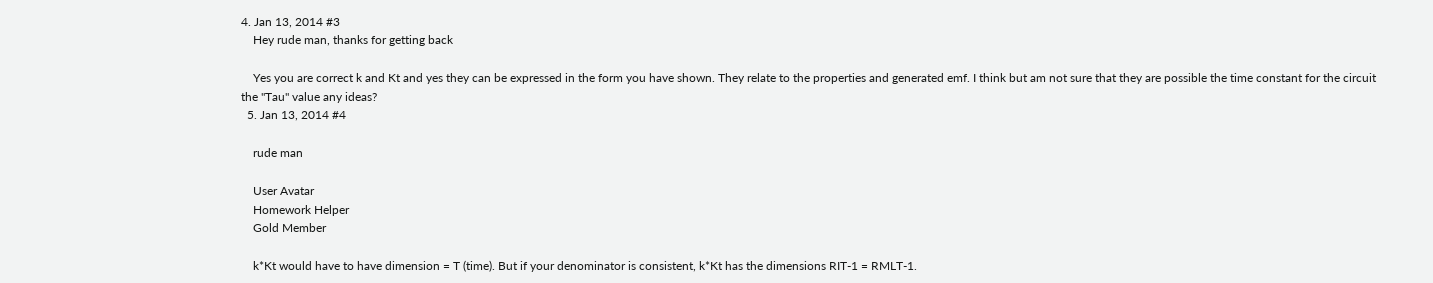4. Jan 13, 2014 #3
    Hey rude man, thanks for getting back

    Yes you are correct k and Kt and yes they can be expressed in the form you have shown. They relate to the properties and generated emf. I think but am not sure that they are possible the time constant for the circuit the "Tau" value any ideas?
  5. Jan 13, 2014 #4

    rude man

    User Avatar
    Homework Helper
    Gold Member

    k*Kt would have to have dimension = T (time). But if your denominator is consistent, k*Kt has the dimensions RIT-1 = RMLT-1.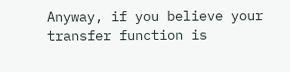Anyway, if you believe your transfer function is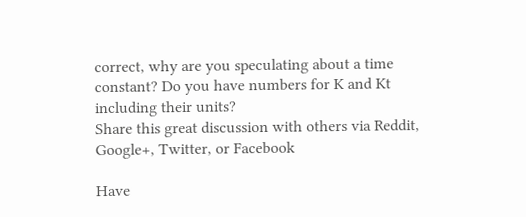correct, why are you speculating about a time constant? Do you have numbers for K and Kt including their units?
Share this great discussion with others via Reddit, Google+, Twitter, or Facebook

Have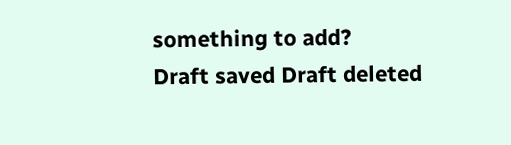something to add?
Draft saved Draft deleted